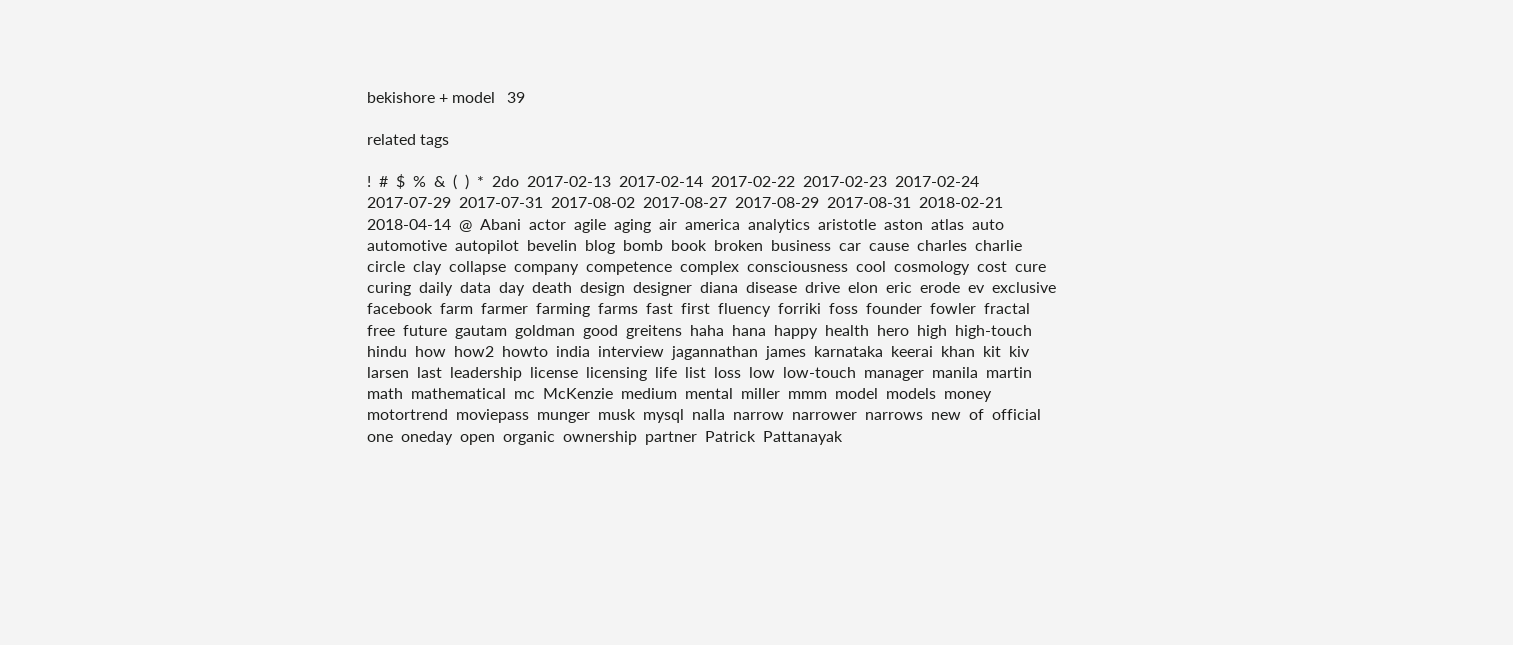bekishore + model   39

related tags

!  #  $  %  &  (  )  *  2do  2017-02-13  2017-02-14  2017-02-22  2017-02-23  2017-02-24  2017-07-29  2017-07-31  2017-08-02  2017-08-27  2017-08-29  2017-08-31  2018-02-21  2018-04-14  @  Abani  actor  agile  aging  air  america  analytics  aristotle  aston  atlas  auto  automotive  autopilot  bevelin  blog  bomb  book  broken  business  car  cause  charles  charlie  circle  clay  collapse  company  competence  complex  consciousness  cool  cosmology  cost  cure  curing  daily  data  day  death  design  designer  diana  disease  drive  elon  eric  erode  ev  exclusive  facebook  farm  farmer  farming  farms  fast  first  fluency  forriki  foss  founder  fowler  fractal  free  future  gautam  goldman  good  greitens  haha  hana  happy  health  hero  high  high-touch  hindu  how  how2  howto  india  interview  jagannathan  james  karnataka  keerai  khan  kit  kiv  larsen  last  leadership  license  licensing  life  list  loss  low  low-touch  manager  manila  martin  math  mathematical  mc  McKenzie  medium  mental  miller  mmm  model  models  money  motortrend  moviepass  munger  musk  mysql  nalla  narrow  narrower  narrows  new  of  official  one  oneday  open  organic  ownership  partner  Patrick  Pattanayak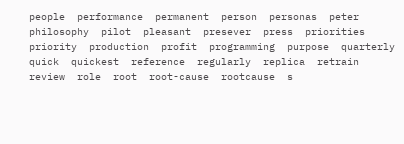people  performance  permanent  person  personas  peter  philosophy  pilot  pleasant  presever  press  priorities  priority  production  profit  programming  purpose  quarterly  quick  quickest  reference  regularly  replica  retrain  review  role  root  root-cause  rootcause  s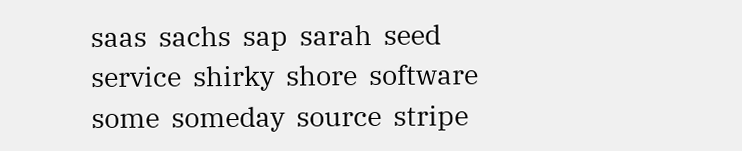saas  sachs  sap  sarah  seed  service  shirky  shore  software  some  someday  source  stripe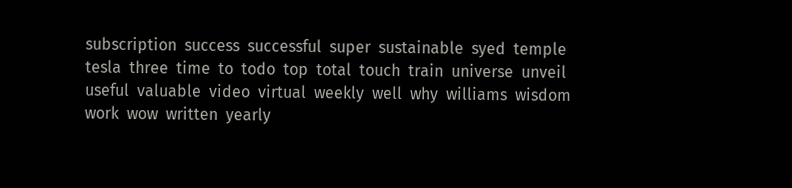subscription  success  successful  super  sustainable  syed  temple  tesla  three  time  to  todo  top  total  touch  train  universe  unveil  useful  valuable  video  virtual  weekly  well  why  williams  wisdom  work  wow  written  yearly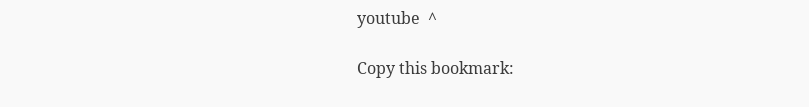youtube  ^

Copy this bookmark: